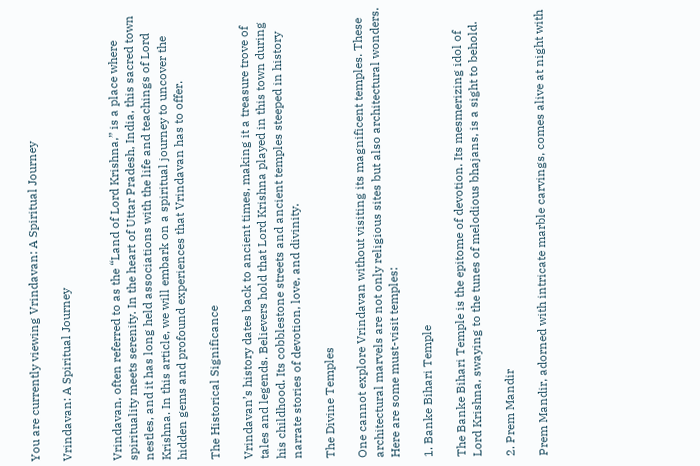You are currently viewing Vrindavan: A Spiritual Journey

Vrindavan: A Spiritual Journey


Vrindavan, often referred to as the “Land of Lord Krishna,” is a place where spirituality meets serenity. In the heart of Uttar Pradesh, India, this sacred town nestles, and it has long held associations with the life and teachings of Lord Krishna. In this article, we will embark on a spiritual journey to uncover the hidden gems and profound experiences that Vrindavan has to offer.

The Historical Significance

Vrindavan’s history dates back to ancient times, making it a treasure trove of tales and legends. Believers hold that Lord Krishna played in this town during his childhood. Its cobblestone streets and ancient temples steeped in history narrate stories of devotion, love, and divinity.

The Divine Temples

One cannot explore Vrindavan without visiting its magnificent temples. These architectural marvels are not only religious sites but also architectural wonders. Here are some must-visit temples:

1. Banke Bihari Temple

The Banke Bihari Temple is the epitome of devotion. Its mesmerizing idol of Lord Krishna, swaying to the tunes of melodious bhajans, is a sight to behold.

2. Prem Mandir

Prem Mandir, adorned with intricate marble carvings, comes alive at night with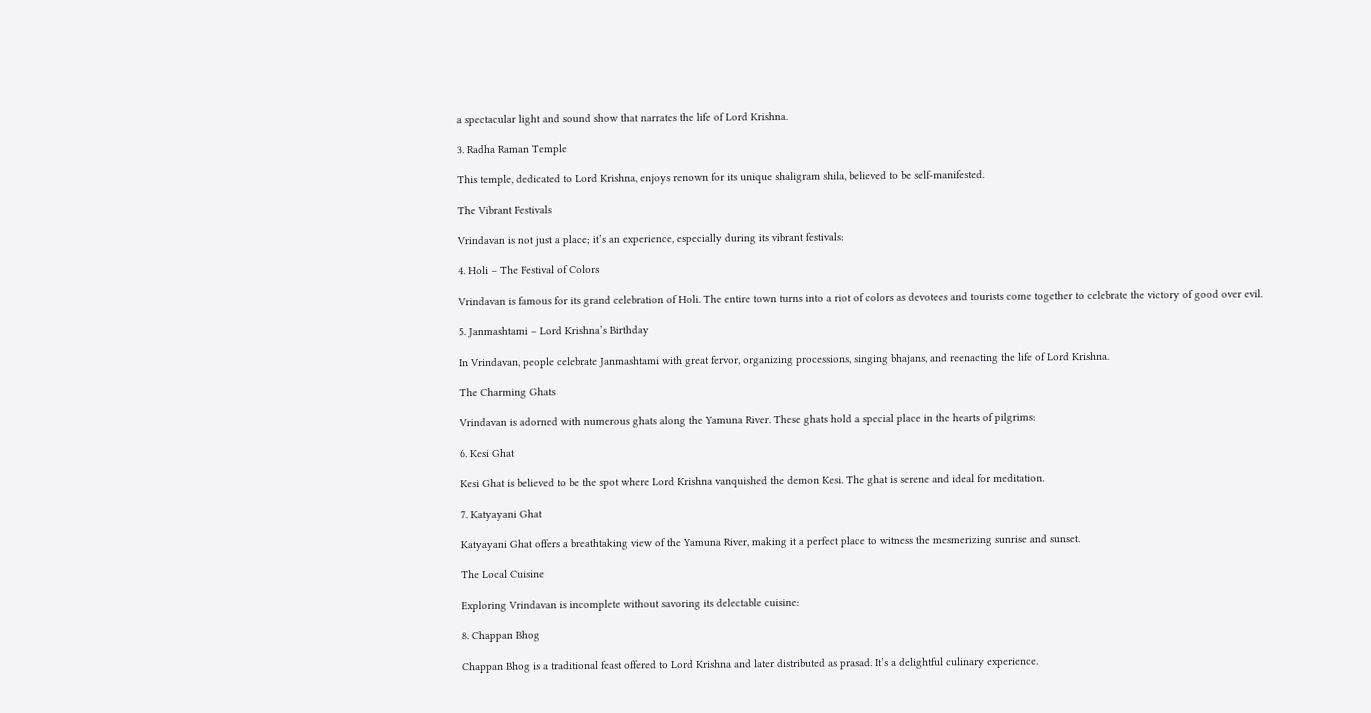a spectacular light and sound show that narrates the life of Lord Krishna.

3. Radha Raman Temple

This temple, dedicated to Lord Krishna, enjoys renown for its unique shaligram shila, believed to be self-manifested.

The Vibrant Festivals

Vrindavan is not just a place; it’s an experience, especially during its vibrant festivals:

4. Holi – The Festival of Colors

Vrindavan is famous for its grand celebration of Holi. The entire town turns into a riot of colors as devotees and tourists come together to celebrate the victory of good over evil.

5. Janmashtami – Lord Krishna’s Birthday

In Vrindavan, people celebrate Janmashtami with great fervor, organizing processions, singing bhajans, and reenacting the life of Lord Krishna.

The Charming Ghats

Vrindavan is adorned with numerous ghats along the Yamuna River. These ghats hold a special place in the hearts of pilgrims:

6. Kesi Ghat

Kesi Ghat is believed to be the spot where Lord Krishna vanquished the demon Kesi. The ghat is serene and ideal for meditation.

7. Katyayani Ghat

Katyayani Ghat offers a breathtaking view of the Yamuna River, making it a perfect place to witness the mesmerizing sunrise and sunset.

The Local Cuisine

Exploring Vrindavan is incomplete without savoring its delectable cuisine:

8. Chappan Bhog

Chappan Bhog is a traditional feast offered to Lord Krishna and later distributed as prasad. It’s a delightful culinary experience.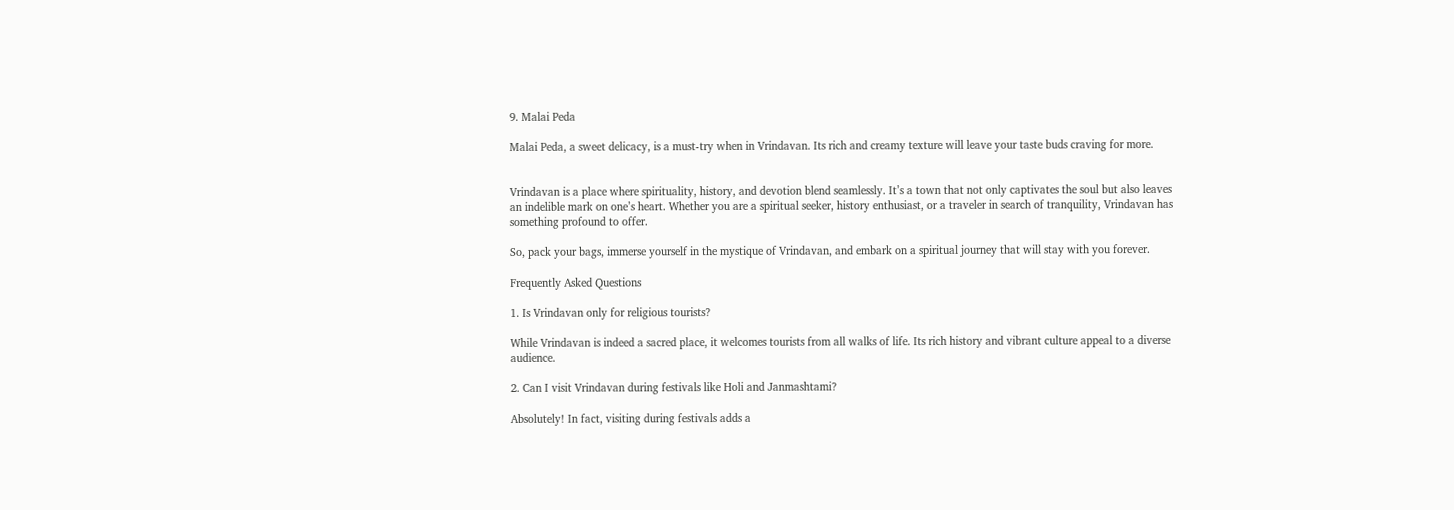9. Malai Peda

Malai Peda, a sweet delicacy, is a must-try when in Vrindavan. Its rich and creamy texture will leave your taste buds craving for more.


Vrindavan is a place where spirituality, history, and devotion blend seamlessly. It’s a town that not only captivates the soul but also leaves an indelible mark on one’s heart. Whether you are a spiritual seeker, history enthusiast, or a traveler in search of tranquility, Vrindavan has something profound to offer.

So, pack your bags, immerse yourself in the mystique of Vrindavan, and embark on a spiritual journey that will stay with you forever.

Frequently Asked Questions

1. Is Vrindavan only for religious tourists?

While Vrindavan is indeed a sacred place, it welcomes tourists from all walks of life. Its rich history and vibrant culture appeal to a diverse audience.

2. Can I visit Vrindavan during festivals like Holi and Janmashtami?

Absolutely! In fact, visiting during festivals adds a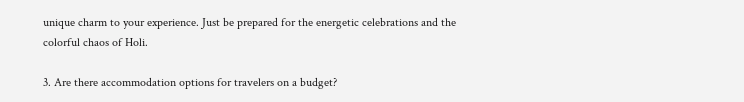unique charm to your experience. Just be prepared for the energetic celebrations and the colorful chaos of Holi.

3. Are there accommodation options for travelers on a budget?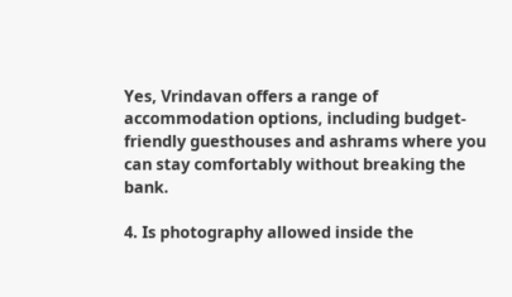Yes, Vrindavan offers a range of accommodation options, including budget-friendly guesthouses and ashrams where you can stay comfortably without breaking the bank.

4. Is photography allowed inside the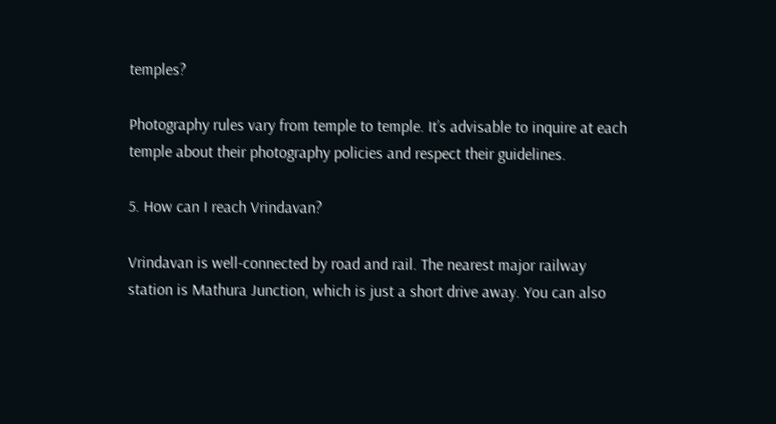temples?

Photography rules vary from temple to temple. It’s advisable to inquire at each temple about their photography policies and respect their guidelines.

5. How can I reach Vrindavan?

Vrindavan is well-connected by road and rail. The nearest major railway station is Mathura Junction, which is just a short drive away. You can also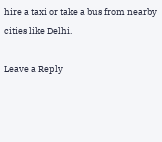hire a taxi or take a bus from nearby cities like Delhi.

Leave a Reply